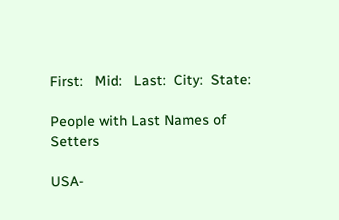First:   Mid:   Last:  City:  State:

People with Last Names of Setters

USA-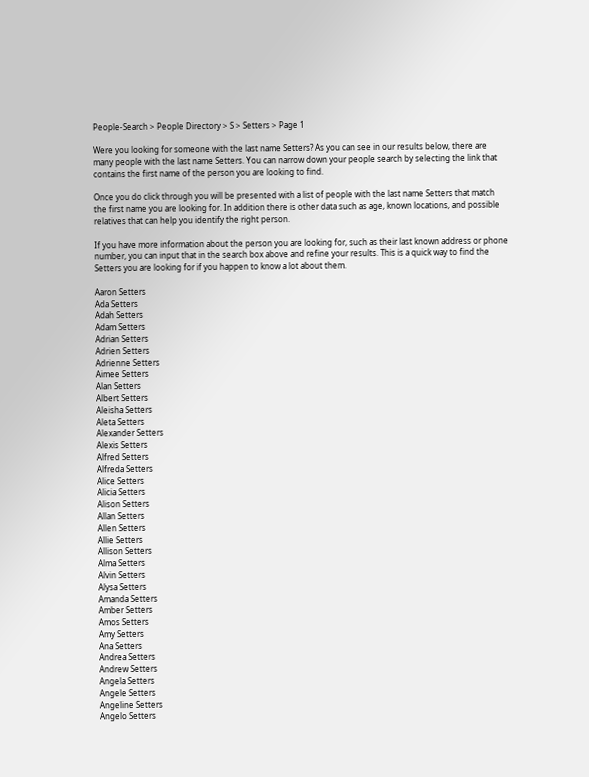People-Search > People Directory > S > Setters > Page 1

Were you looking for someone with the last name Setters? As you can see in our results below, there are many people with the last name Setters. You can narrow down your people search by selecting the link that contains the first name of the person you are looking to find.

Once you do click through you will be presented with a list of people with the last name Setters that match the first name you are looking for. In addition there is other data such as age, known locations, and possible relatives that can help you identify the right person.

If you have more information about the person you are looking for, such as their last known address or phone number, you can input that in the search box above and refine your results. This is a quick way to find the Setters you are looking for if you happen to know a lot about them.

Aaron Setters
Ada Setters
Adah Setters
Adam Setters
Adrian Setters
Adrien Setters
Adrienne Setters
Aimee Setters
Alan Setters
Albert Setters
Aleisha Setters
Aleta Setters
Alexander Setters
Alexis Setters
Alfred Setters
Alfreda Setters
Alice Setters
Alicia Setters
Alison Setters
Allan Setters
Allen Setters
Allie Setters
Allison Setters
Alma Setters
Alvin Setters
Alysa Setters
Amanda Setters
Amber Setters
Amos Setters
Amy Setters
Ana Setters
Andrea Setters
Andrew Setters
Angela Setters
Angele Setters
Angeline Setters
Angelo Setters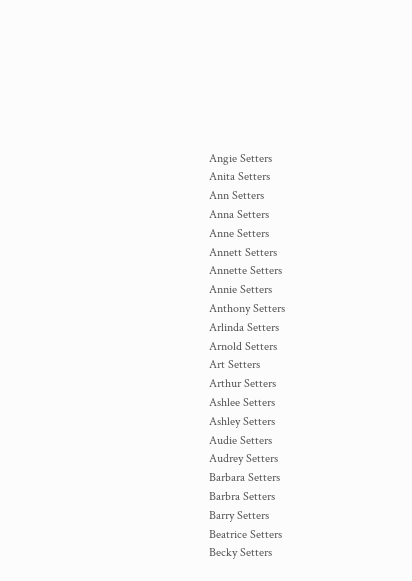Angie Setters
Anita Setters
Ann Setters
Anna Setters
Anne Setters
Annett Setters
Annette Setters
Annie Setters
Anthony Setters
Arlinda Setters
Arnold Setters
Art Setters
Arthur Setters
Ashlee Setters
Ashley Setters
Audie Setters
Audrey Setters
Barbara Setters
Barbra Setters
Barry Setters
Beatrice Setters
Becky Setters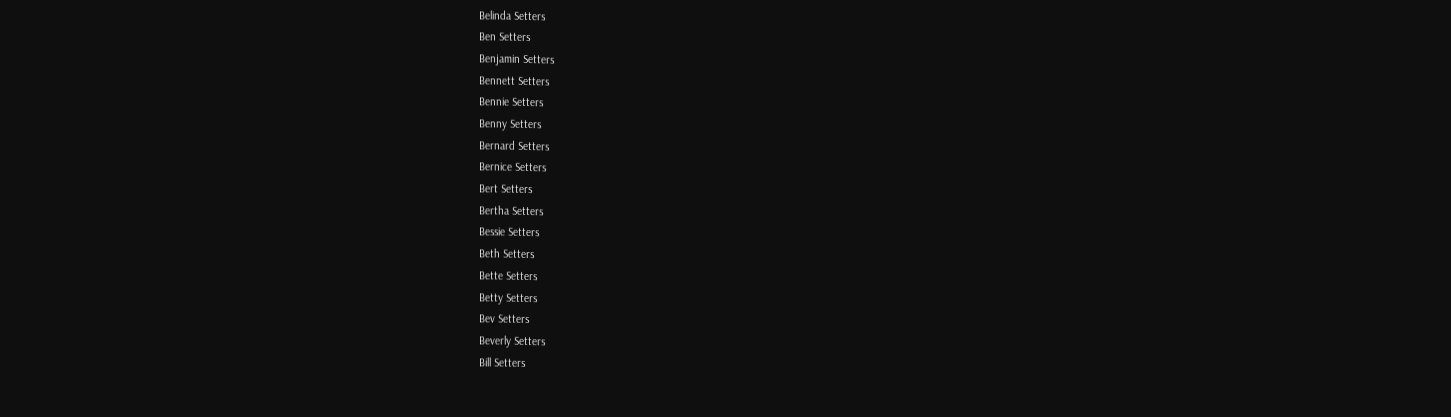Belinda Setters
Ben Setters
Benjamin Setters
Bennett Setters
Bennie Setters
Benny Setters
Bernard Setters
Bernice Setters
Bert Setters
Bertha Setters
Bessie Setters
Beth Setters
Bette Setters
Betty Setters
Bev Setters
Beverly Setters
Bill Setters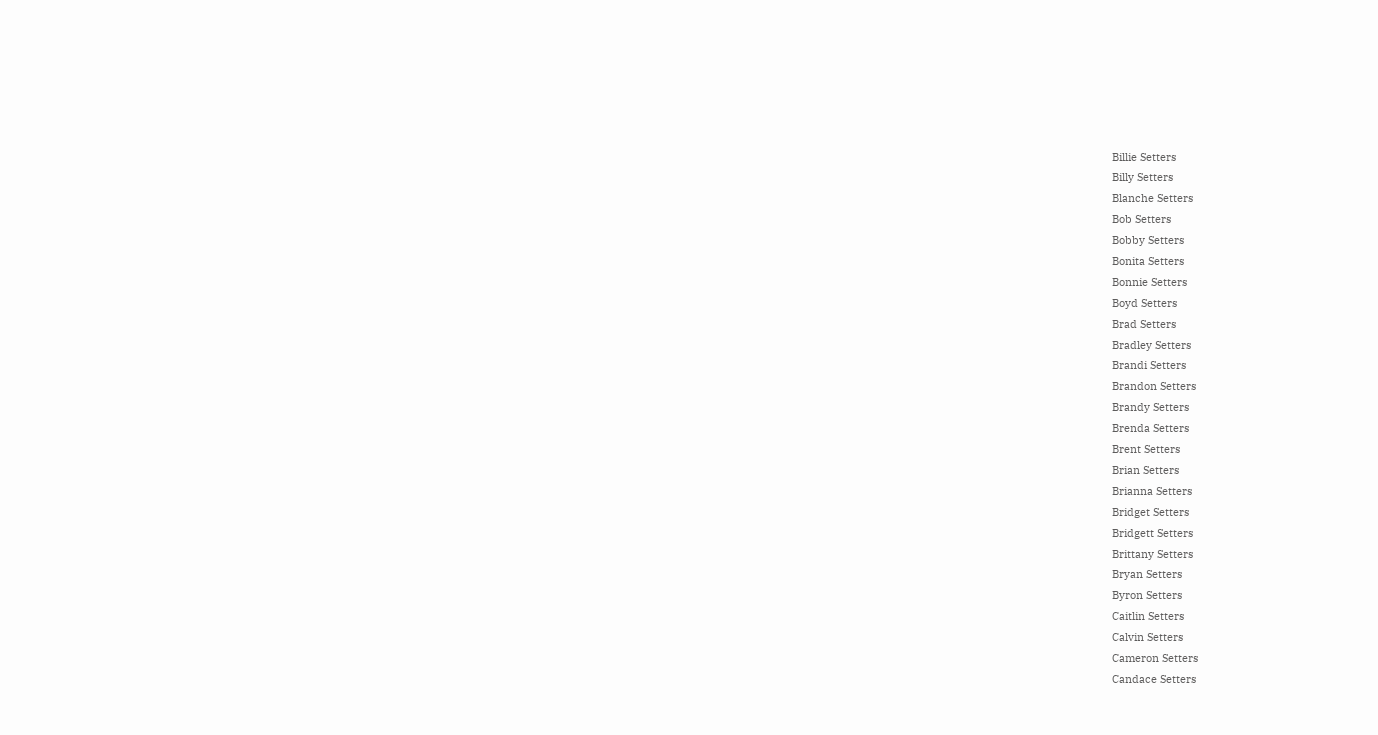Billie Setters
Billy Setters
Blanche Setters
Bob Setters
Bobby Setters
Bonita Setters
Bonnie Setters
Boyd Setters
Brad Setters
Bradley Setters
Brandi Setters
Brandon Setters
Brandy Setters
Brenda Setters
Brent Setters
Brian Setters
Brianna Setters
Bridget Setters
Bridgett Setters
Brittany Setters
Bryan Setters
Byron Setters
Caitlin Setters
Calvin Setters
Cameron Setters
Candace Setters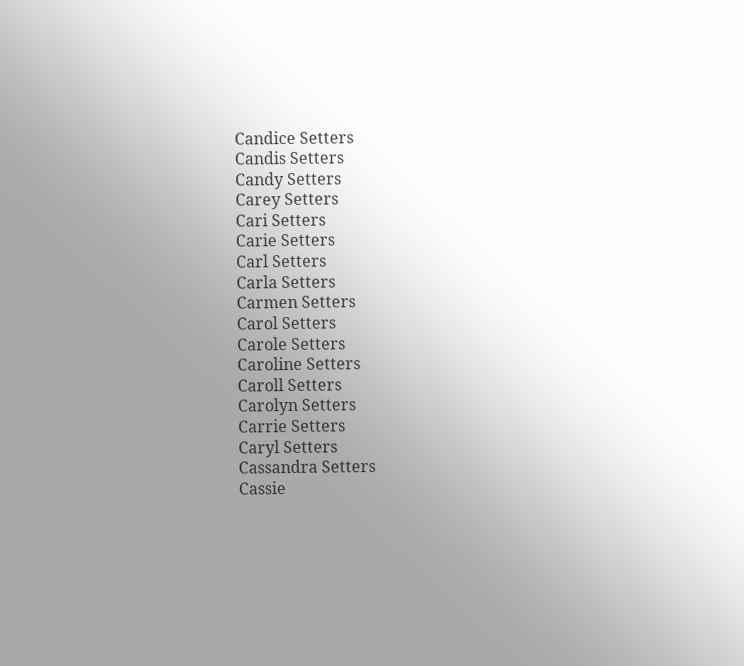Candice Setters
Candis Setters
Candy Setters
Carey Setters
Cari Setters
Carie Setters
Carl Setters
Carla Setters
Carmen Setters
Carol Setters
Carole Setters
Caroline Setters
Caroll Setters
Carolyn Setters
Carrie Setters
Caryl Setters
Cassandra Setters
Cassie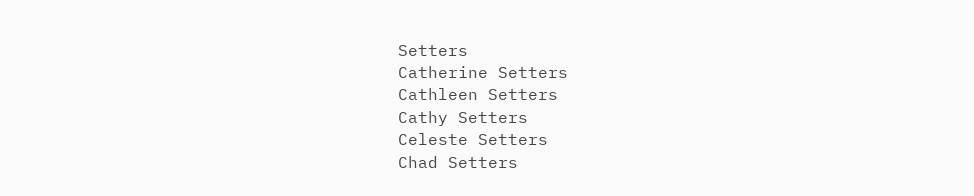Setters
Catherine Setters
Cathleen Setters
Cathy Setters
Celeste Setters
Chad Setters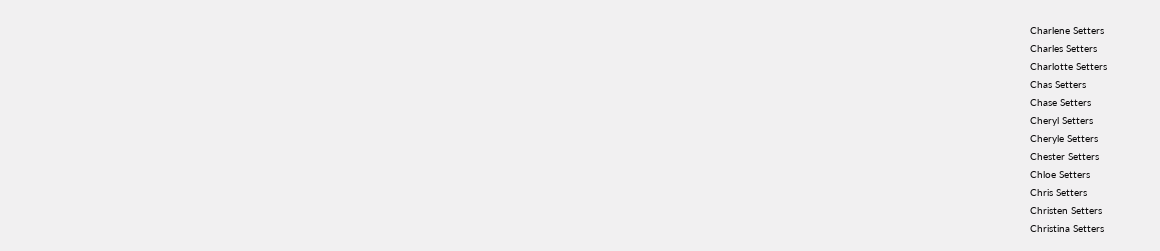Charlene Setters
Charles Setters
Charlotte Setters
Chas Setters
Chase Setters
Cheryl Setters
Cheryle Setters
Chester Setters
Chloe Setters
Chris Setters
Christen Setters
Christina Setters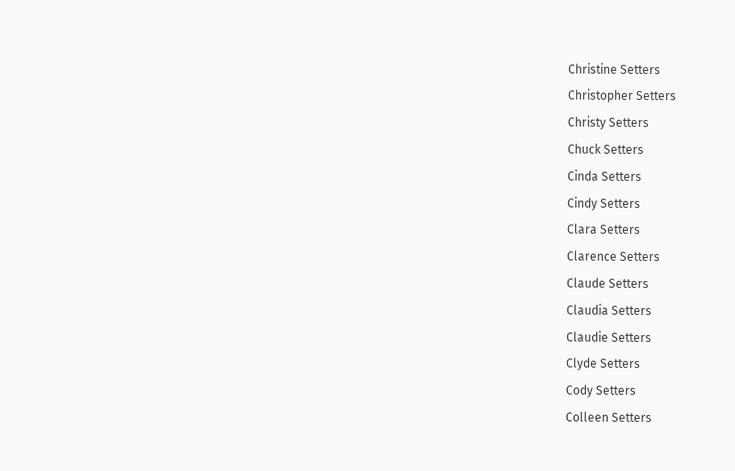Christine Setters
Christopher Setters
Christy Setters
Chuck Setters
Cinda Setters
Cindy Setters
Clara Setters
Clarence Setters
Claude Setters
Claudia Setters
Claudie Setters
Clyde Setters
Cody Setters
Colleen Setters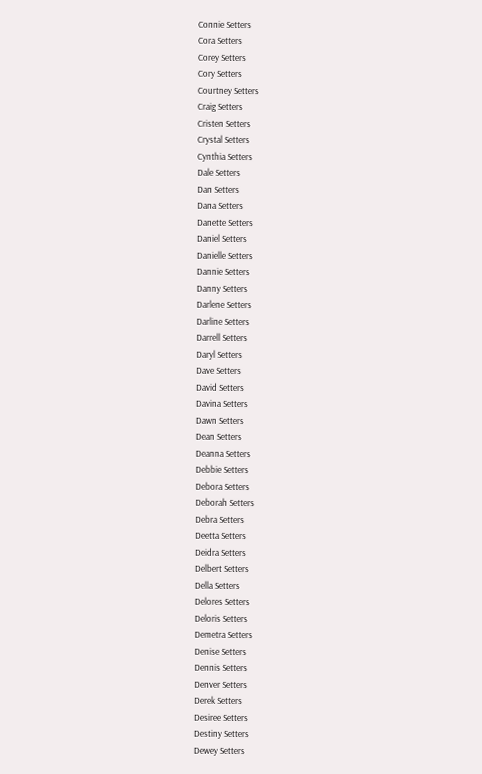Connie Setters
Cora Setters
Corey Setters
Cory Setters
Courtney Setters
Craig Setters
Cristen Setters
Crystal Setters
Cynthia Setters
Dale Setters
Dan Setters
Dana Setters
Danette Setters
Daniel Setters
Danielle Setters
Dannie Setters
Danny Setters
Darlene Setters
Darline Setters
Darrell Setters
Daryl Setters
Dave Setters
David Setters
Davina Setters
Dawn Setters
Dean Setters
Deanna Setters
Debbie Setters
Debora Setters
Deborah Setters
Debra Setters
Deetta Setters
Deidra Setters
Delbert Setters
Della Setters
Delores Setters
Deloris Setters
Demetra Setters
Denise Setters
Dennis Setters
Denver Setters
Derek Setters
Desiree Setters
Destiny Setters
Dewey Setters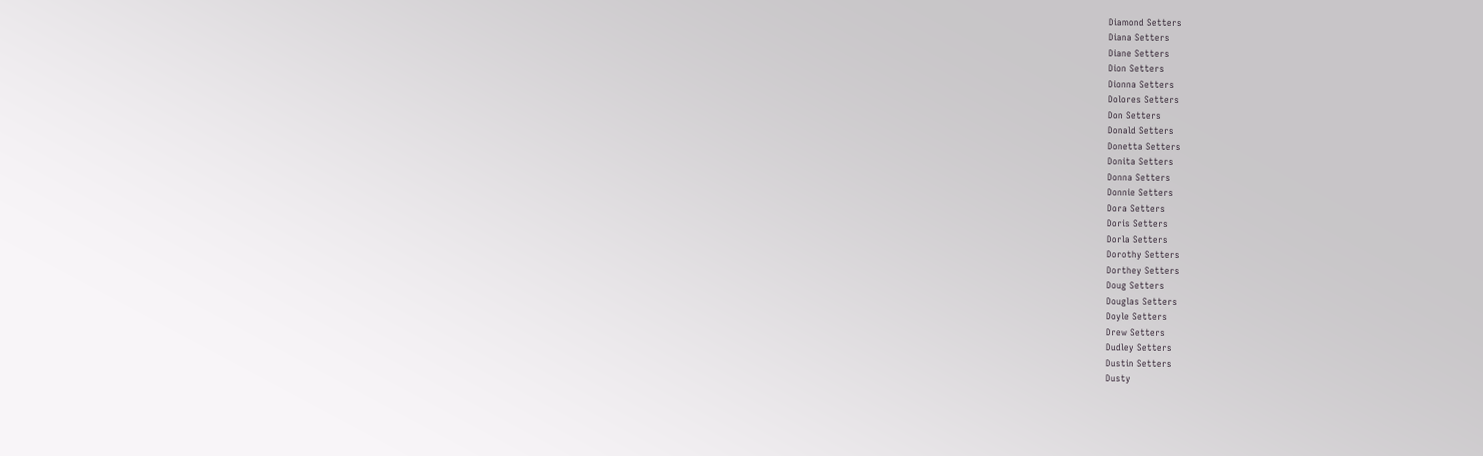Diamond Setters
Diana Setters
Diane Setters
Dion Setters
Dionna Setters
Dolores Setters
Don Setters
Donald Setters
Donetta Setters
Donita Setters
Donna Setters
Donnie Setters
Dora Setters
Doris Setters
Dorla Setters
Dorothy Setters
Dorthey Setters
Doug Setters
Douglas Setters
Doyle Setters
Drew Setters
Dudley Setters
Dustin Setters
Dusty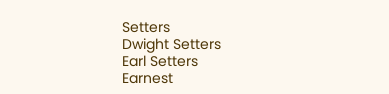Setters
Dwight Setters
Earl Setters
Earnest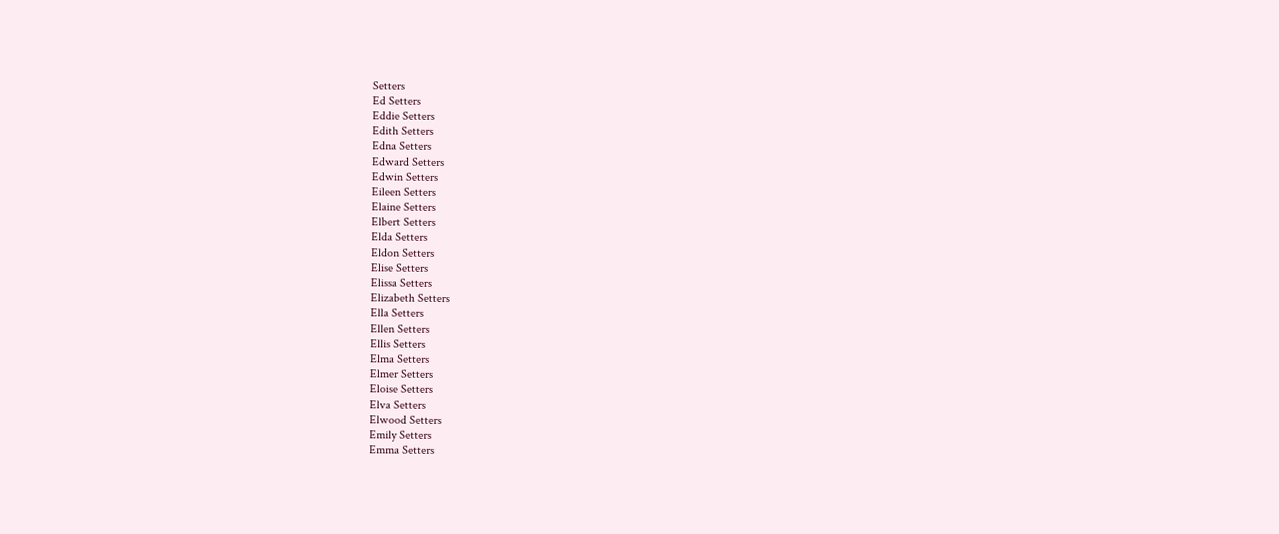Setters
Ed Setters
Eddie Setters
Edith Setters
Edna Setters
Edward Setters
Edwin Setters
Eileen Setters
Elaine Setters
Elbert Setters
Elda Setters
Eldon Setters
Elise Setters
Elissa Setters
Elizabeth Setters
Ella Setters
Ellen Setters
Ellis Setters
Elma Setters
Elmer Setters
Eloise Setters
Elva Setters
Elwood Setters
Emily Setters
Emma Setters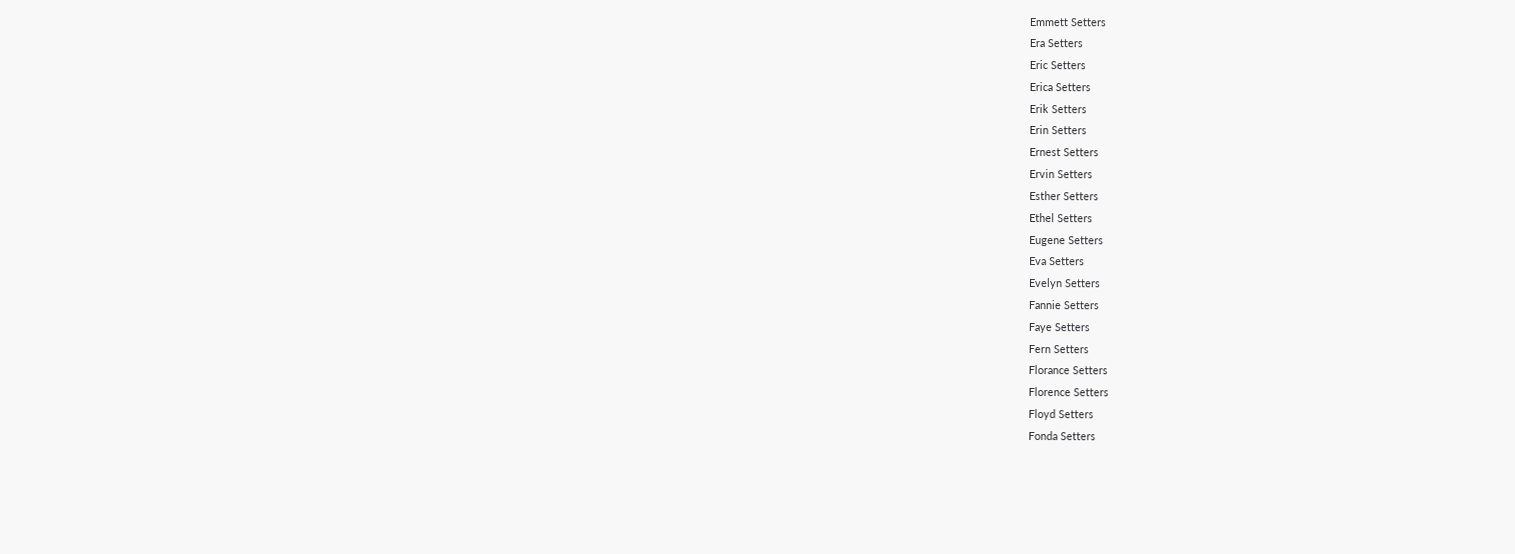Emmett Setters
Era Setters
Eric Setters
Erica Setters
Erik Setters
Erin Setters
Ernest Setters
Ervin Setters
Esther Setters
Ethel Setters
Eugene Setters
Eva Setters
Evelyn Setters
Fannie Setters
Faye Setters
Fern Setters
Florance Setters
Florence Setters
Floyd Setters
Fonda Setters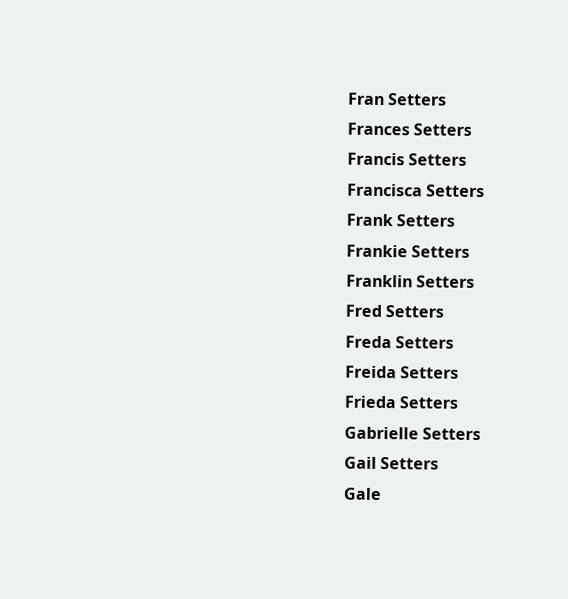Fran Setters
Frances Setters
Francis Setters
Francisca Setters
Frank Setters
Frankie Setters
Franklin Setters
Fred Setters
Freda Setters
Freida Setters
Frieda Setters
Gabrielle Setters
Gail Setters
Gale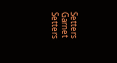Setters
Garnet Setters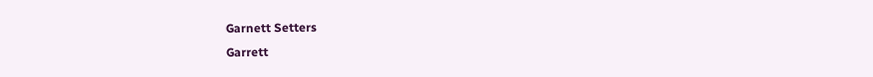Garnett Setters
Garrett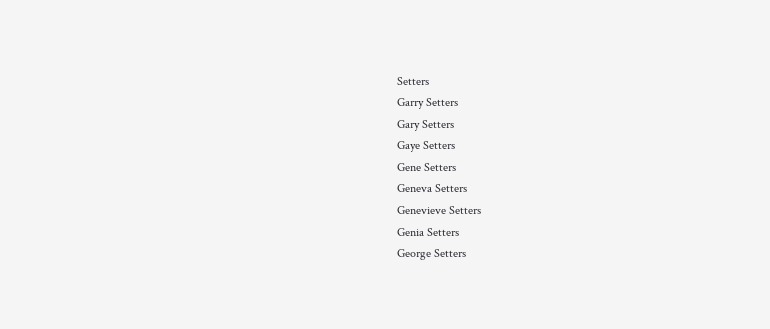Setters
Garry Setters
Gary Setters
Gaye Setters
Gene Setters
Geneva Setters
Genevieve Setters
Genia Setters
George Setters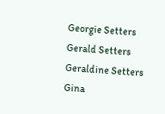Georgie Setters
Gerald Setters
Geraldine Setters
Gina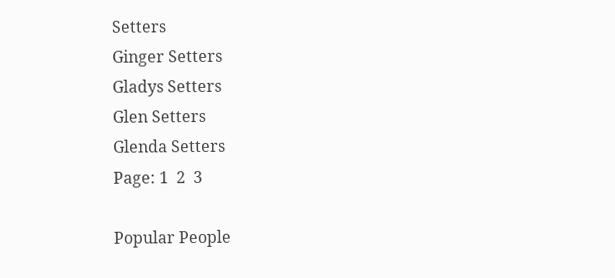Setters
Ginger Setters
Gladys Setters
Glen Setters
Glenda Setters
Page: 1  2  3

Popular People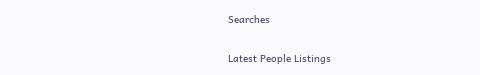Searches

Latest People Listings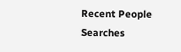Recent People Searches